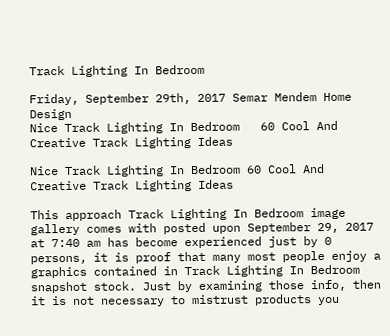Track Lighting In Bedroom

Friday, September 29th, 2017 Semar Mendem Home Design
Nice Track Lighting In Bedroom   60 Cool And Creative Track Lighting Ideas

Nice Track Lighting In Bedroom 60 Cool And Creative Track Lighting Ideas

This approach Track Lighting In Bedroom image gallery comes with posted upon September 29, 2017 at 7:40 am has become experienced just by 0 persons, it is proof that many most people enjoy a graphics contained in Track Lighting In Bedroom snapshot stock. Just by examining those info, then it is not necessary to mistrust products you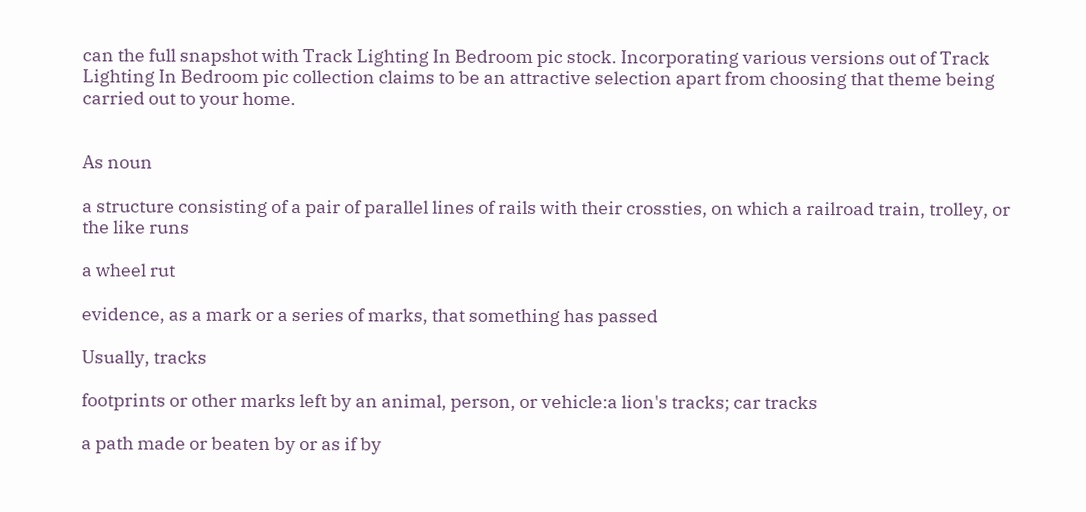can the full snapshot with Track Lighting In Bedroom pic stock. Incorporating various versions out of Track Lighting In Bedroom pic collection claims to be an attractive selection apart from choosing that theme being carried out to your home.


As noun

a structure consisting of a pair of parallel lines of rails with their crossties, on which a railroad train, trolley, or the like runs

a wheel rut

evidence, as a mark or a series of marks, that something has passed

Usually, tracks

footprints or other marks left by an animal, person, or vehicle:a lion's tracks; car tracks

a path made or beaten by or as if by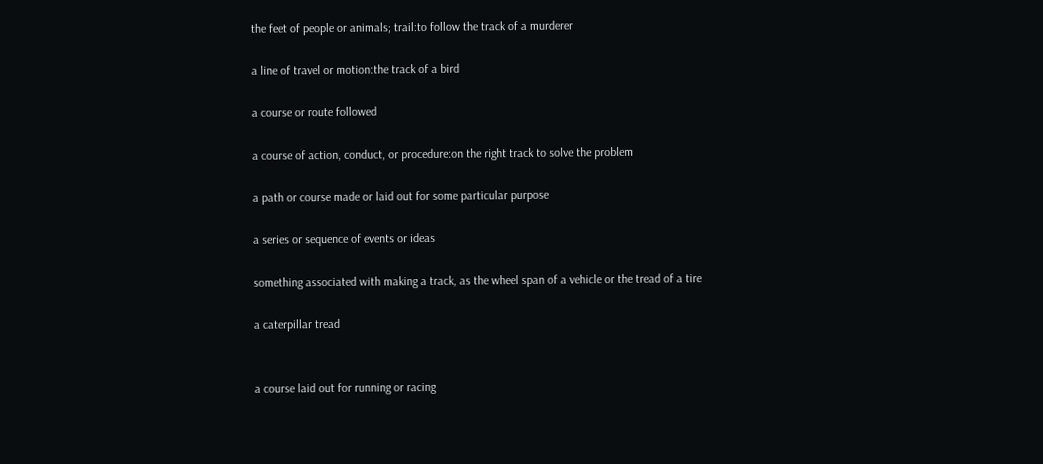the feet of people or animals; trail:to follow the track of a murderer

a line of travel or motion:the track of a bird

a course or route followed

a course of action, conduct, or procedure:on the right track to solve the problem

a path or course made or laid out for some particular purpose

a series or sequence of events or ideas

something associated with making a track, as the wheel span of a vehicle or the tread of a tire

a caterpillar tread


a course laid out for running or racing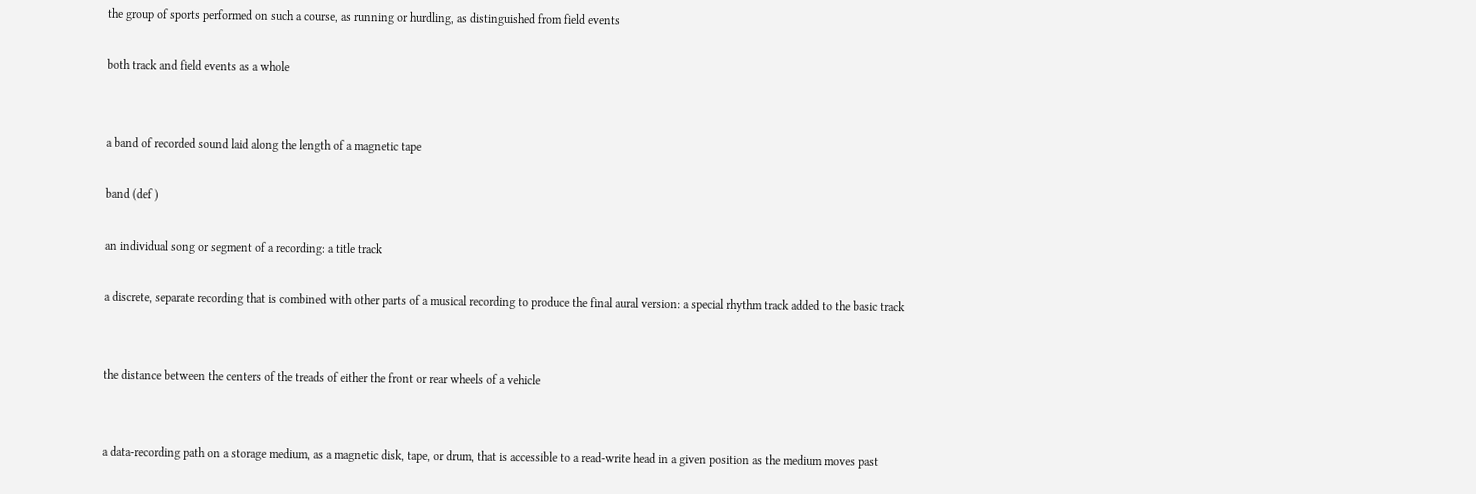the group of sports performed on such a course, as running or hurdling, as distinguished from field events

both track and field events as a whole


a band of recorded sound laid along the length of a magnetic tape

band (def )

an individual song or segment of a recording: a title track

a discrete, separate recording that is combined with other parts of a musical recording to produce the final aural version: a special rhythm track added to the basic track


the distance between the centers of the treads of either the front or rear wheels of a vehicle


a data-recording path on a storage medium, as a magnetic disk, tape, or drum, that is accessible to a read-write head in a given position as the medium moves past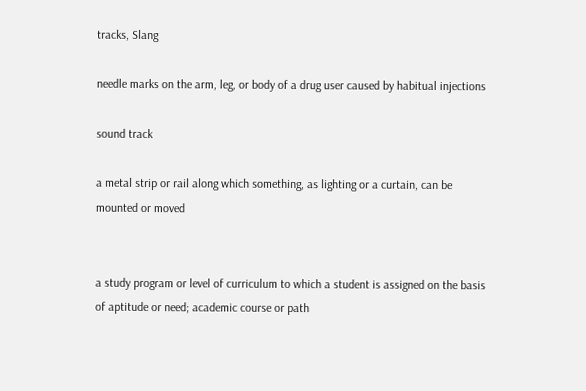tracks, Slang

needle marks on the arm, leg, or body of a drug user caused by habitual injections

sound track

a metal strip or rail along which something, as lighting or a curtain, can be mounted or moved


a study program or level of curriculum to which a student is assigned on the basis of aptitude or need; academic course or path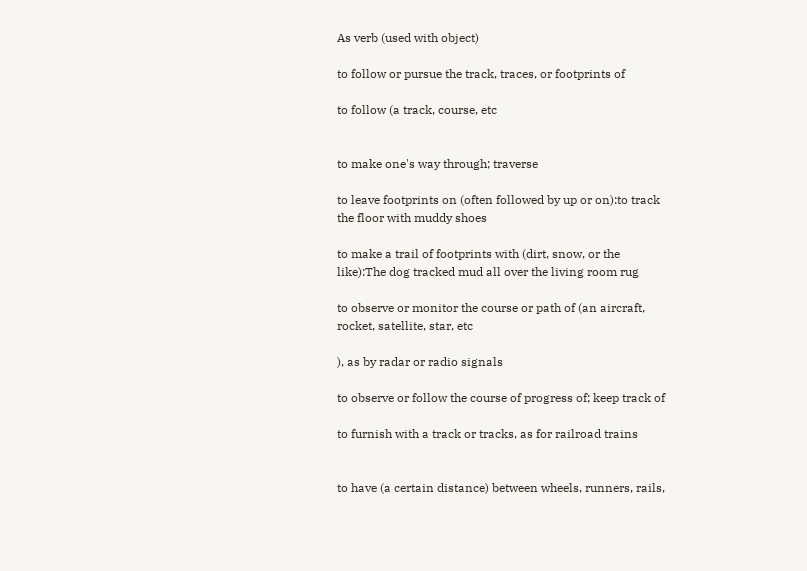As verb (used with object)

to follow or pursue the track, traces, or footprints of

to follow (a track, course, etc


to make one's way through; traverse

to leave footprints on (often followed by up or on):to track the floor with muddy shoes

to make a trail of footprints with (dirt, snow, or the like):The dog tracked mud all over the living room rug

to observe or monitor the course or path of (an aircraft, rocket, satellite, star, etc

), as by radar or radio signals

to observe or follow the course of progress of; keep track of

to furnish with a track or tracks, as for railroad trains


to have (a certain distance) between wheels, runners, rails,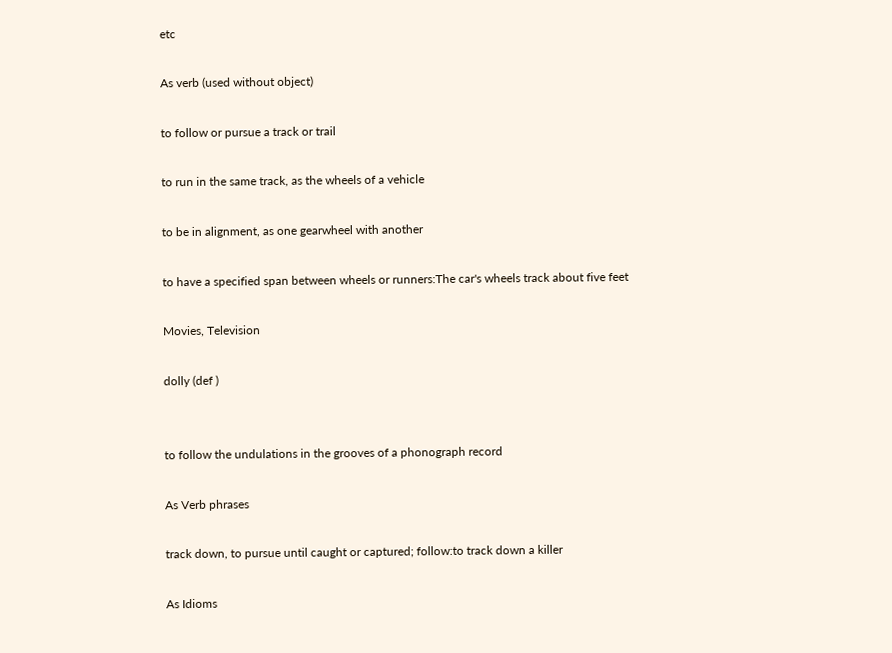etc

As verb (used without object)

to follow or pursue a track or trail

to run in the same track, as the wheels of a vehicle

to be in alignment, as one gearwheel with another

to have a specified span between wheels or runners:The car's wheels track about five feet

Movies, Television

dolly (def )


to follow the undulations in the grooves of a phonograph record

As Verb phrases

track down, to pursue until caught or captured; follow:to track down a killer

As Idioms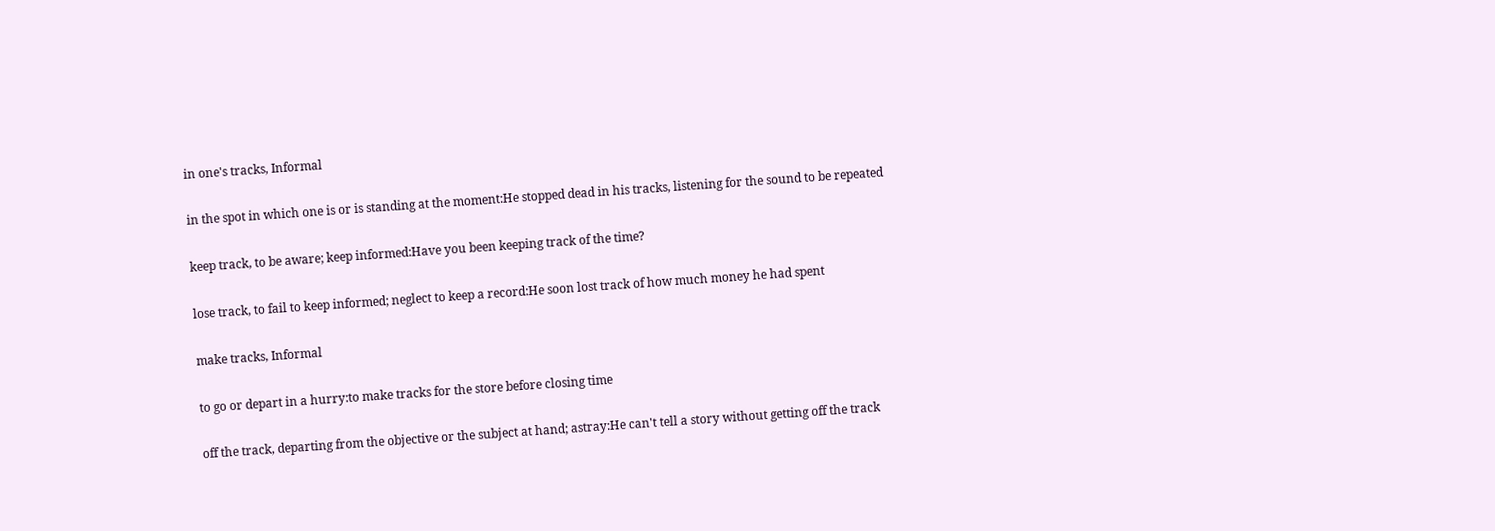in one's tracks, Informal

in the spot in which one is or is standing at the moment:He stopped dead in his tracks, listening for the sound to be repeated

keep track, to be aware; keep informed:Have you been keeping track of the time?

lose track, to fail to keep informed; neglect to keep a record:He soon lost track of how much money he had spent

make tracks, Informal

to go or depart in a hurry:to make tracks for the store before closing time

off the track, departing from the objective or the subject at hand; astray:He can't tell a story without getting off the track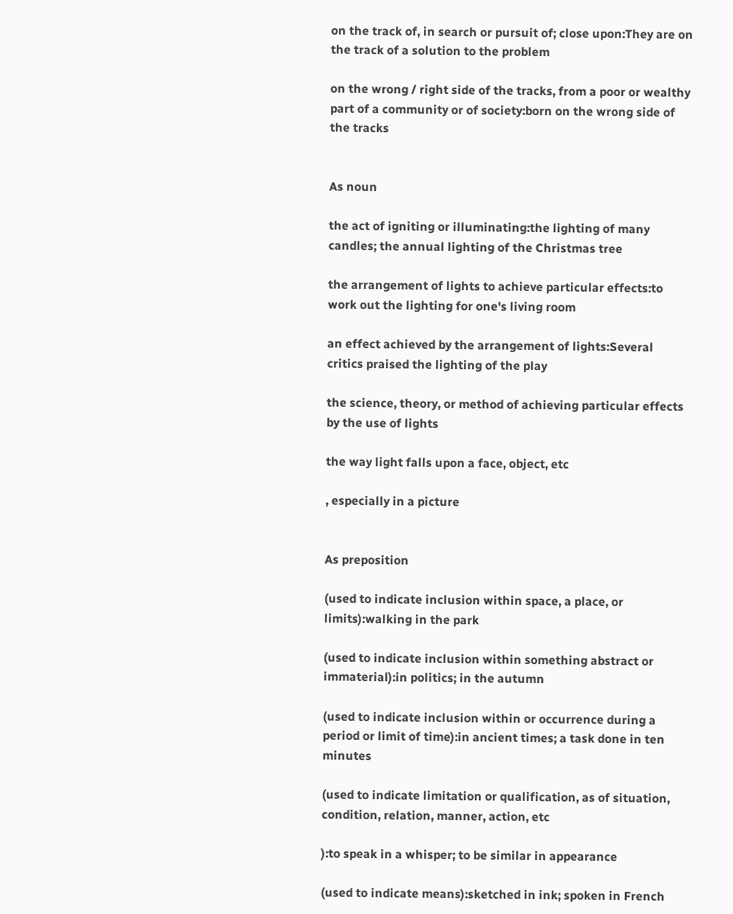on the track of, in search or pursuit of; close upon:They are on the track of a solution to the problem

on the wrong / right side of the tracks, from a poor or wealthy part of a community or of society:born on the wrong side of the tracks


As noun

the act of igniting or illuminating:the lighting of many candles; the annual lighting of the Christmas tree

the arrangement of lights to achieve particular effects:to work out the lighting for one's living room

an effect achieved by the arrangement of lights:Several critics praised the lighting of the play

the science, theory, or method of achieving particular effects by the use of lights

the way light falls upon a face, object, etc

, especially in a picture


As preposition

(used to indicate inclusion within space, a place, or limits):walking in the park

(used to indicate inclusion within something abstract or immaterial):in politics; in the autumn

(used to indicate inclusion within or occurrence during a period or limit of time):in ancient times; a task done in ten minutes

(used to indicate limitation or qualification, as of situation, condition, relation, manner, action, etc

):to speak in a whisper; to be similar in appearance

(used to indicate means):sketched in ink; spoken in French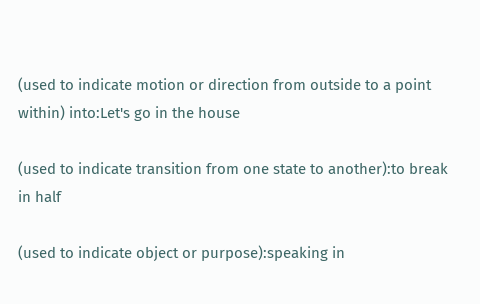(used to indicate motion or direction from outside to a point within) into:Let's go in the house

(used to indicate transition from one state to another):to break in half

(used to indicate object or purpose):speaking in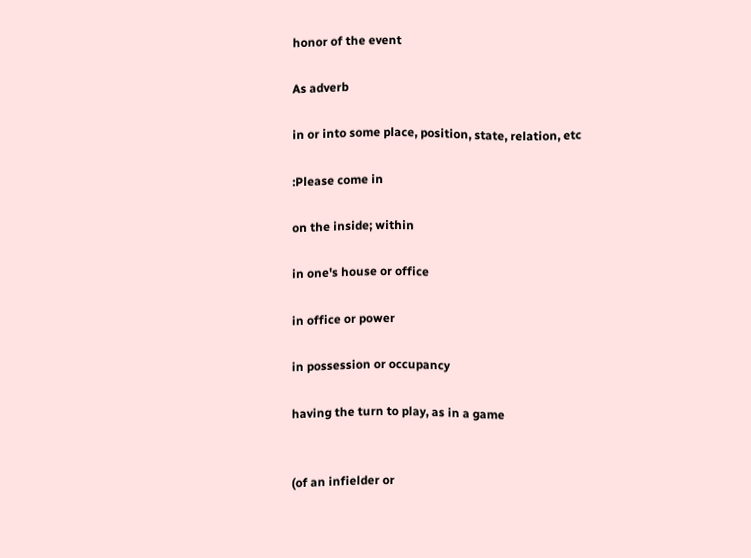honor of the event

As adverb

in or into some place, position, state, relation, etc

:Please come in

on the inside; within

in one's house or office

in office or power

in possession or occupancy

having the turn to play, as in a game


(of an infielder or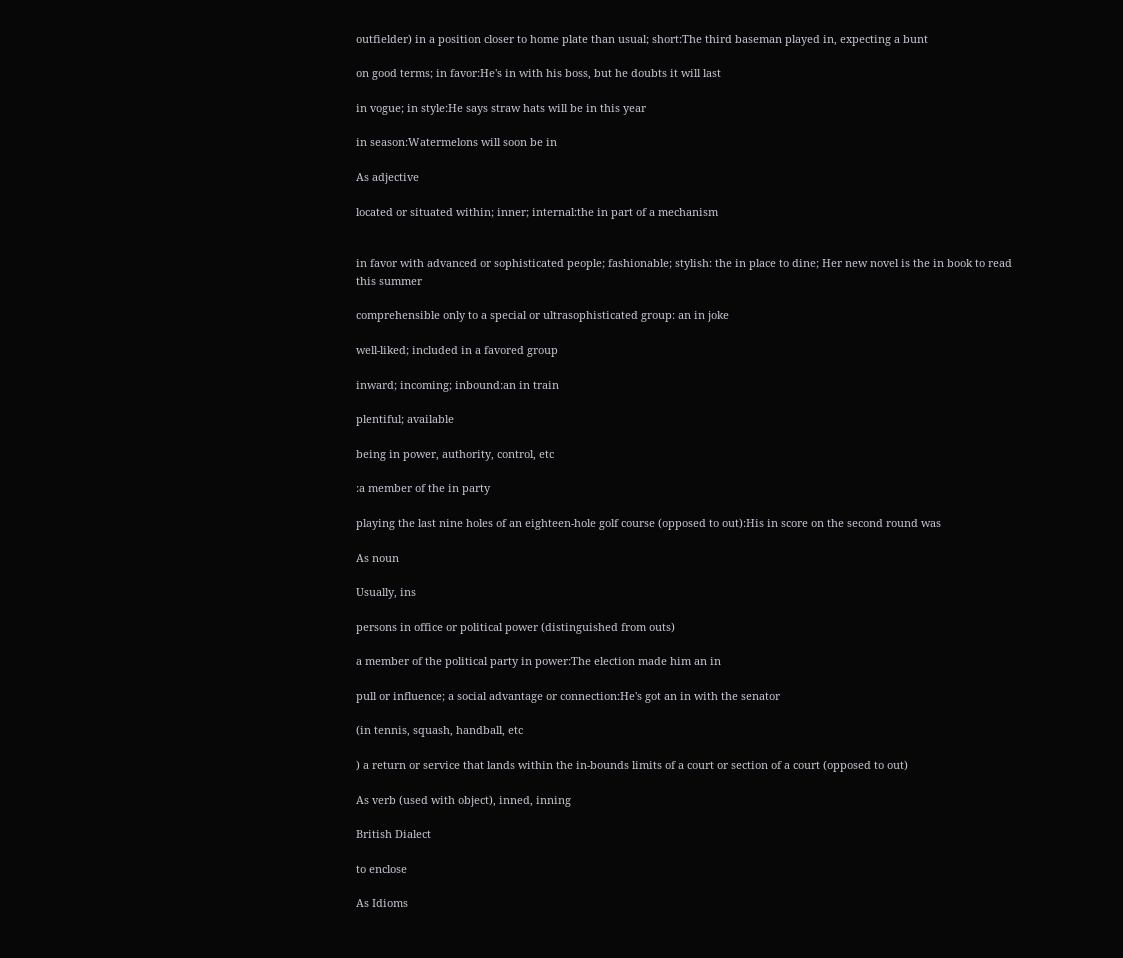outfielder) in a position closer to home plate than usual; short:The third baseman played in, expecting a bunt

on good terms; in favor:He's in with his boss, but he doubts it will last

in vogue; in style:He says straw hats will be in this year

in season:Watermelons will soon be in

As adjective

located or situated within; inner; internal:the in part of a mechanism


in favor with advanced or sophisticated people; fashionable; stylish: the in place to dine; Her new novel is the in book to read this summer

comprehensible only to a special or ultrasophisticated group: an in joke

well-liked; included in a favored group

inward; incoming; inbound:an in train

plentiful; available

being in power, authority, control, etc

:a member of the in party

playing the last nine holes of an eighteen-hole golf course (opposed to out):His in score on the second round was

As noun

Usually, ins

persons in office or political power (distinguished from outs)

a member of the political party in power:The election made him an in

pull or influence; a social advantage or connection:He's got an in with the senator

(in tennis, squash, handball, etc

) a return or service that lands within the in-bounds limits of a court or section of a court (opposed to out)

As verb (used with object), inned, inning

British Dialect

to enclose

As Idioms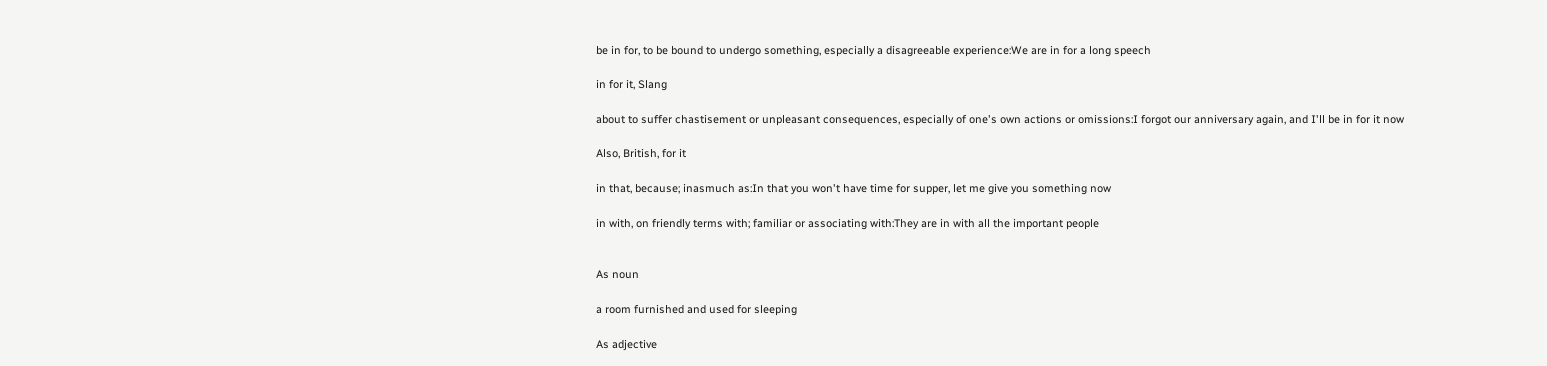be in for, to be bound to undergo something, especially a disagreeable experience:We are in for a long speech

in for it, Slang

about to suffer chastisement or unpleasant consequences, especially of one's own actions or omissions:I forgot our anniversary again, and I'll be in for it now

Also, British, for it

in that, because; inasmuch as:In that you won't have time for supper, let me give you something now

in with, on friendly terms with; familiar or associating with:They are in with all the important people


As noun

a room furnished and used for sleeping

As adjective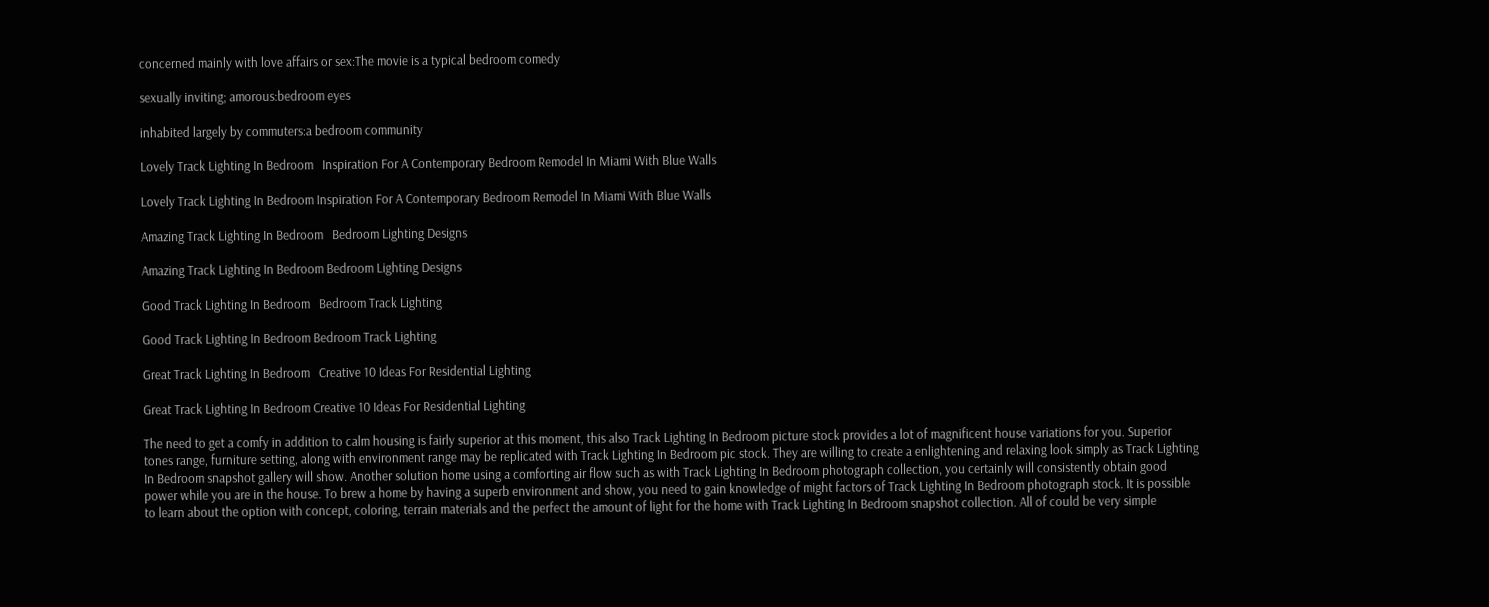concerned mainly with love affairs or sex:The movie is a typical bedroom comedy

sexually inviting; amorous:bedroom eyes

inhabited largely by commuters:a bedroom community

Lovely Track Lighting In Bedroom   Inspiration For A Contemporary Bedroom Remodel In Miami With Blue Walls

Lovely Track Lighting In Bedroom Inspiration For A Contemporary Bedroom Remodel In Miami With Blue Walls

Amazing Track Lighting In Bedroom   Bedroom Lighting Designs

Amazing Track Lighting In Bedroom Bedroom Lighting Designs

Good Track Lighting In Bedroom   Bedroom Track Lighting

Good Track Lighting In Bedroom Bedroom Track Lighting

Great Track Lighting In Bedroom   Creative 10 Ideas For Residential Lighting

Great Track Lighting In Bedroom Creative 10 Ideas For Residential Lighting

The need to get a comfy in addition to calm housing is fairly superior at this moment, this also Track Lighting In Bedroom picture stock provides a lot of magnificent house variations for you. Superior tones range, furniture setting, along with environment range may be replicated with Track Lighting In Bedroom pic stock. They are willing to create a enlightening and relaxing look simply as Track Lighting In Bedroom snapshot gallery will show. Another solution home using a comforting air flow such as with Track Lighting In Bedroom photograph collection, you certainly will consistently obtain good power while you are in the house. To brew a home by having a superb environment and show, you need to gain knowledge of might factors of Track Lighting In Bedroom photograph stock. It is possible to learn about the option with concept, coloring, terrain materials and the perfect the amount of light for the home with Track Lighting In Bedroom snapshot collection. All of could be very simple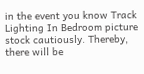in the event you know Track Lighting In Bedroom picture stock cautiously. Thereby, there will be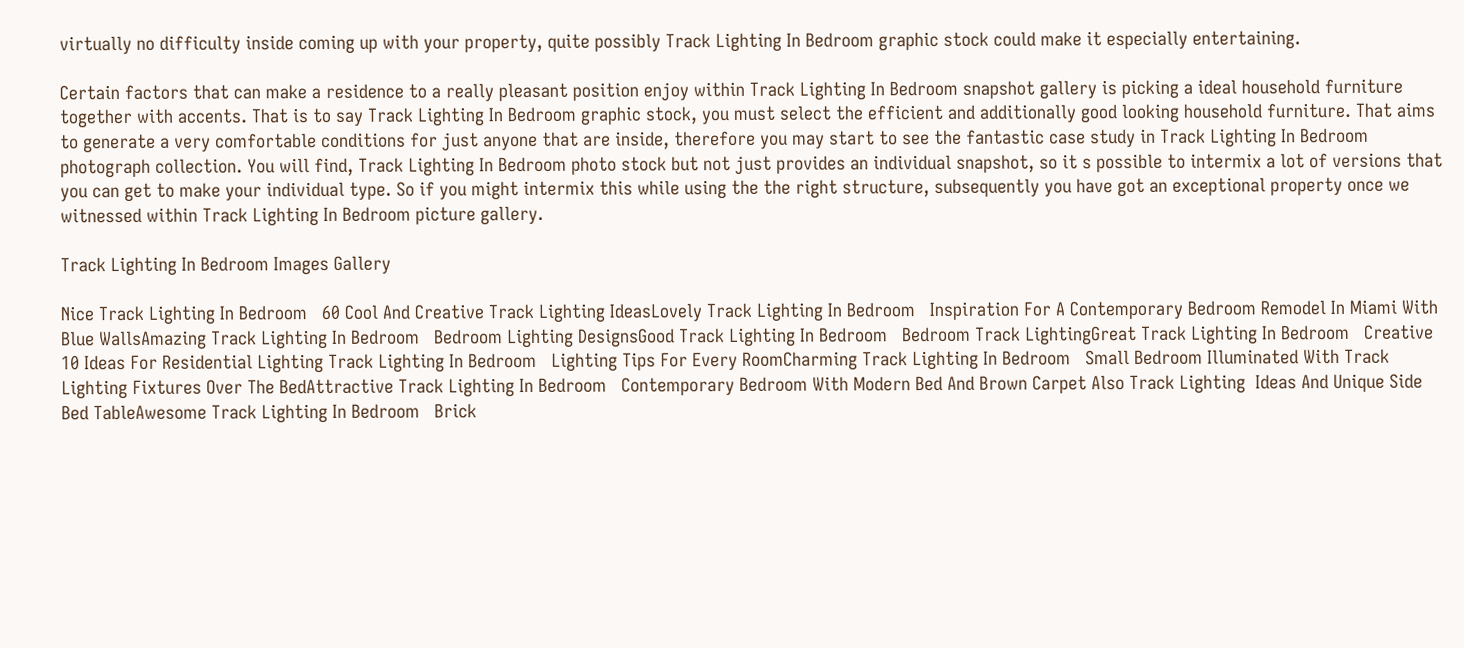virtually no difficulty inside coming up with your property, quite possibly Track Lighting In Bedroom graphic stock could make it especially entertaining.

Certain factors that can make a residence to a really pleasant position enjoy within Track Lighting In Bedroom snapshot gallery is picking a ideal household furniture together with accents. That is to say Track Lighting In Bedroom graphic stock, you must select the efficient and additionally good looking household furniture. That aims to generate a very comfortable conditions for just anyone that are inside, therefore you may start to see the fantastic case study in Track Lighting In Bedroom photograph collection. You will find, Track Lighting In Bedroom photo stock but not just provides an individual snapshot, so it s possible to intermix a lot of versions that you can get to make your individual type. So if you might intermix this while using the the right structure, subsequently you have got an exceptional property once we witnessed within Track Lighting In Bedroom picture gallery.

Track Lighting In Bedroom Images Gallery

Nice Track Lighting In Bedroom   60 Cool And Creative Track Lighting IdeasLovely Track Lighting In Bedroom   Inspiration For A Contemporary Bedroom Remodel In Miami With Blue WallsAmazing Track Lighting In Bedroom   Bedroom Lighting DesignsGood Track Lighting In Bedroom   Bedroom Track LightingGreat Track Lighting In Bedroom   Creative 10 Ideas For Residential Lighting Track Lighting In Bedroom   Lighting Tips For Every RoomCharming Track Lighting In Bedroom   Small Bedroom Illuminated With Track Lighting Fixtures Over The BedAttractive Track Lighting In Bedroom   Contemporary Bedroom With Modern Bed And Brown Carpet Also Track Lighting  Ideas And Unique Side Bed TableAwesome Track Lighting In Bedroom   Brick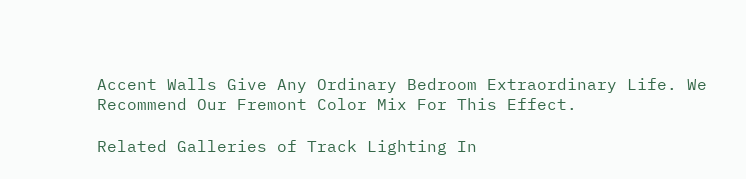Accent Walls Give Any Ordinary Bedroom Extraordinary Life. We  Recommend Our Fremont Color Mix For This Effect.

Related Galleries of Track Lighting In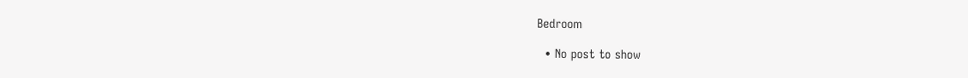Bedroom

  • No post to show